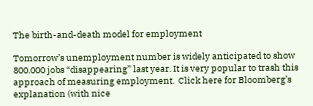The birth-and-death model for employment

Tomorrow’s unemployment number is widely anticipated to show 800.000 jobs “disappearing” last year. It is very popular to trash this approach of measuring employment.  Click here for Bloomberg’s explanation (with nice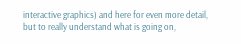interactive graphics) and here for even more detail, but to really understand what is going on,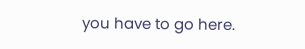you have to go here.